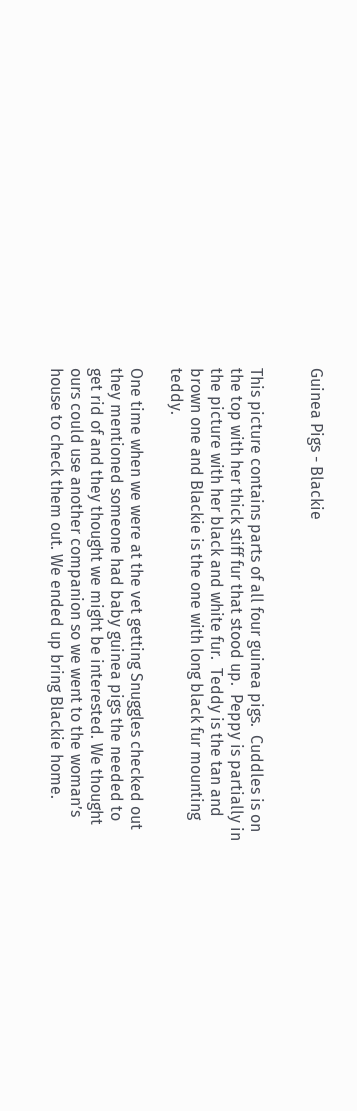Guinea Pigs - Blackie


This picture contains parts of all four guinea pigs.  Cuddles is on the top with her thick stiff fur that stood up.  Peppy is partially in the picture with her black and white fur.  Teddy is the tan and brown one and Blackie is the one with long black fur mounting teddy.

One time when we were at the vet getting Snuggles checked out they mentioned someone had baby guinea pigs the needed to get rid of and they thought we might be interested. We thought ours could use another companion so we went to the woman’s house to check them out. We ended up bring Blackie home.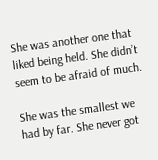She was another one that liked being held. She didn’t seem to be afraid of much.

She was the smallest we had by far. She never got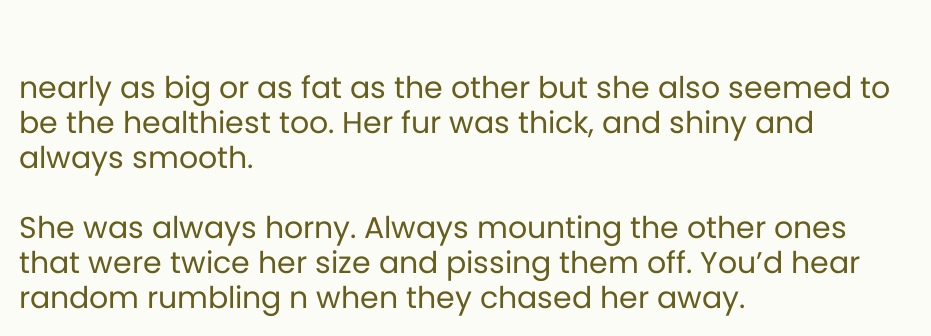nearly as big or as fat as the other but she also seemed to be the healthiest too. Her fur was thick, and shiny and always smooth.

She was always horny. Always mounting the other ones that were twice her size and pissing them off. You’d hear random rumbling n when they chased her away.